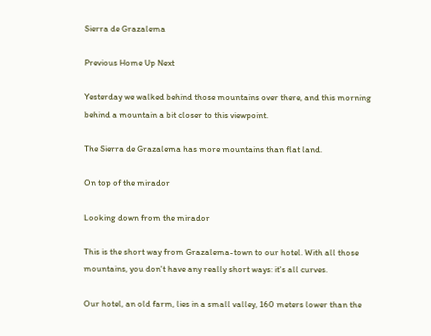Sierra de Grazalema

Previous Home Up Next

Yesterday we walked behind those mountains over there, and this morning behind a mountain a bit closer to this viewpoint.

The Sierra de Grazalema has more mountains than flat land.

On top of the mirador

Looking down from the mirador

This is the short way from Grazalema-town to our hotel. With all those mountains, you don't have any really short ways: it's all curves.

Our hotel, an old farm, lies in a small valley, 160 meters lower than the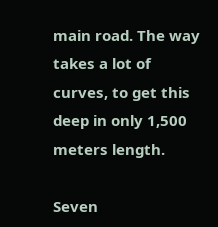main road. The way takes a lot of curves, to get this deep in only 1,500 meters length.

Seven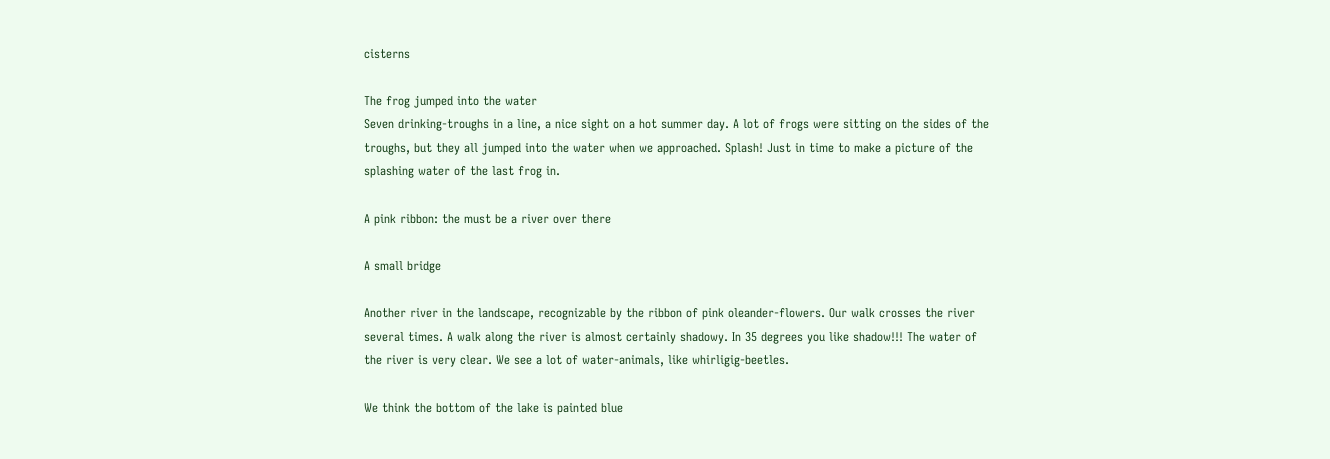cisterns

The frog jumped into the water
Seven drinking-troughs in a line, a nice sight on a hot summer day. A lot of frogs were sitting on the sides of the troughs, but they all jumped into the water when we approached. Splash! Just in time to make a picture of the splashing water of the last frog in.

A pink ribbon: the must be a river over there

A small bridge

Another river in the landscape, recognizable by the ribbon of pink oleander-flowers. Our walk crosses the river several times. A walk along the river is almost certainly shadowy. In 35 degrees you like shadow!!! The water of the river is very clear. We see a lot of water-animals, like whirligig-beetles.

We think the bottom of the lake is painted blue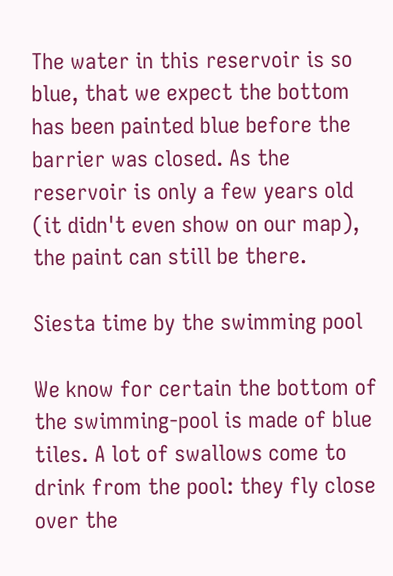The water in this reservoir is so blue, that we expect the bottom has been painted blue before the barrier was closed. As the reservoir is only a few years old (it didn't even show on our map), the paint can still be there.

Siesta time by the swimming pool

We know for certain the bottom of the swimming-pool is made of blue tiles. A lot of swallows come to drink from the pool: they fly close over the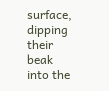surface, dipping their beak into the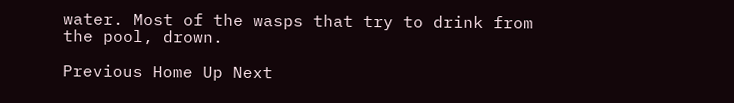water. Most of the wasps that try to drink from the pool, drown.

Previous Home Up Next